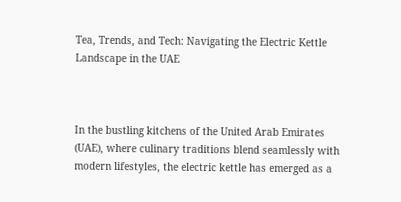Tea, Trends, and Tech: Navigating the Electric Kettle Landscape in the UAE



In the bustling kitchens of the United Arab Emirates (UAE), where culinary traditions blend seamlessly with modern lifestyles, the electric kettle has emerged as a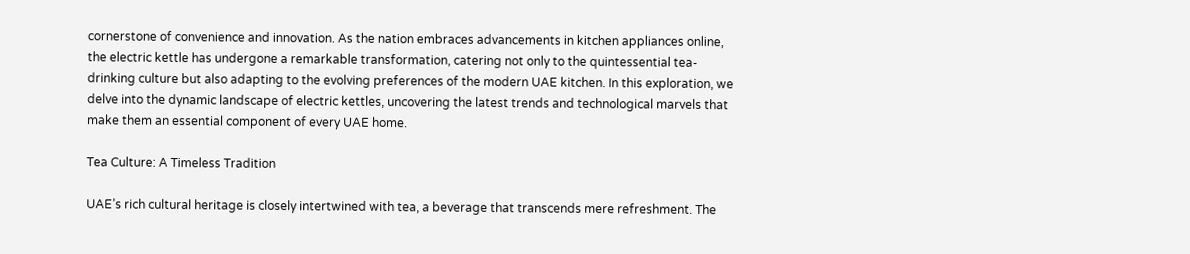cornerstone of convenience and innovation. As the nation embraces advancements in kitchen appliances online, the electric kettle has undergone a remarkable transformation, catering not only to the quintessential tea-drinking culture but also adapting to the evolving preferences of the modern UAE kitchen. In this exploration, we delve into the dynamic landscape of electric kettles, uncovering the latest trends and technological marvels that make them an essential component of every UAE home.

Tea Culture: A Timeless Tradition

UAE’s rich cultural heritage is closely intertwined with tea, a beverage that transcends mere refreshment. The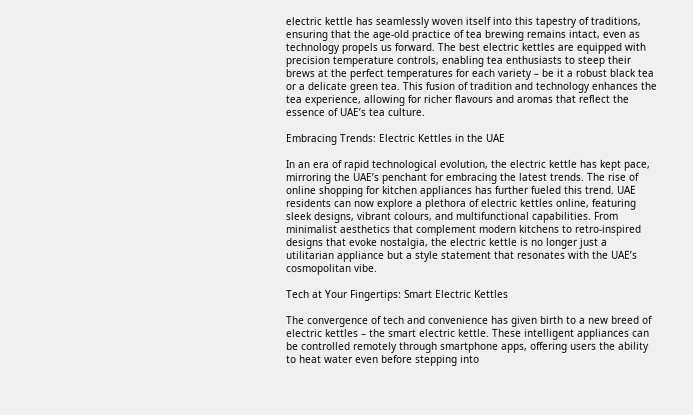electric kettle has seamlessly woven itself into this tapestry of traditions, ensuring that the age-old practice of tea brewing remains intact, even as technology propels us forward. The best electric kettles are equipped with precision temperature controls, enabling tea enthusiasts to steep their brews at the perfect temperatures for each variety – be it a robust black tea or a delicate green tea. This fusion of tradition and technology enhances the tea experience, allowing for richer flavours and aromas that reflect the essence of UAE’s tea culture.

Embracing Trends: Electric Kettles in the UAE

In an era of rapid technological evolution, the electric kettle has kept pace, mirroring the UAE’s penchant for embracing the latest trends. The rise of online shopping for kitchen appliances has further fueled this trend. UAE residents can now explore a plethora of electric kettles online, featuring sleek designs, vibrant colours, and multifunctional capabilities. From minimalist aesthetics that complement modern kitchens to retro-inspired designs that evoke nostalgia, the electric kettle is no longer just a utilitarian appliance but a style statement that resonates with the UAE’s cosmopolitan vibe.

Tech at Your Fingertips: Smart Electric Kettles

The convergence of tech and convenience has given birth to a new breed of electric kettles – the smart electric kettle. These intelligent appliances can be controlled remotely through smartphone apps, offering users the ability to heat water even before stepping into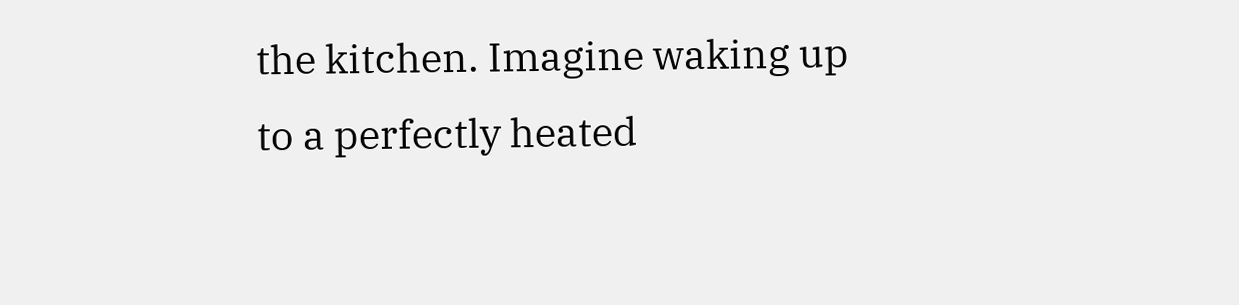the kitchen. Imagine waking up to a perfectly heated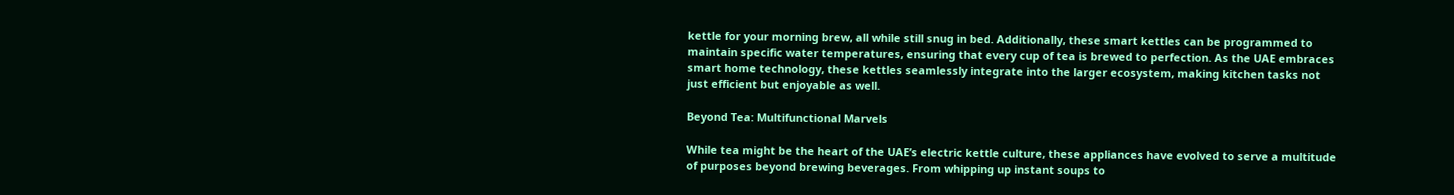kettle for your morning brew, all while still snug in bed. Additionally, these smart kettles can be programmed to maintain specific water temperatures, ensuring that every cup of tea is brewed to perfection. As the UAE embraces smart home technology, these kettles seamlessly integrate into the larger ecosystem, making kitchen tasks not just efficient but enjoyable as well.

Beyond Tea: Multifunctional Marvels

While tea might be the heart of the UAE’s electric kettle culture, these appliances have evolved to serve a multitude of purposes beyond brewing beverages. From whipping up instant soups to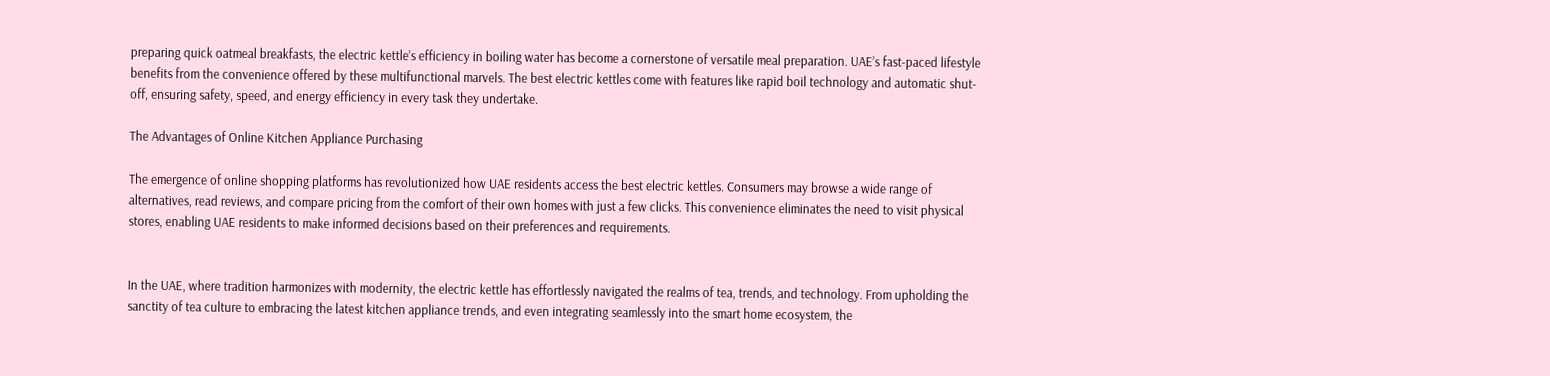preparing quick oatmeal breakfasts, the electric kettle’s efficiency in boiling water has become a cornerstone of versatile meal preparation. UAE’s fast-paced lifestyle benefits from the convenience offered by these multifunctional marvels. The best electric kettles come with features like rapid boil technology and automatic shut-off, ensuring safety, speed, and energy efficiency in every task they undertake.

The Advantages of Online Kitchen Appliance Purchasing

The emergence of online shopping platforms has revolutionized how UAE residents access the best electric kettles. Consumers may browse a wide range of alternatives, read reviews, and compare pricing from the comfort of their own homes with just a few clicks. This convenience eliminates the need to visit physical stores, enabling UAE residents to make informed decisions based on their preferences and requirements.


In the UAE, where tradition harmonizes with modernity, the electric kettle has effortlessly navigated the realms of tea, trends, and technology. From upholding the sanctity of tea culture to embracing the latest kitchen appliance trends, and even integrating seamlessly into the smart home ecosystem, the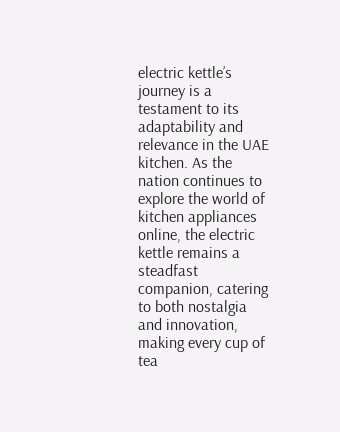electric kettle’s journey is a testament to its adaptability and relevance in the UAE kitchen. As the nation continues to explore the world of kitchen appliances online, the electric kettle remains a steadfast companion, catering to both nostalgia and innovation, making every cup of tea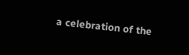a celebration of the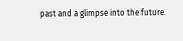past and a glimpse into the future.